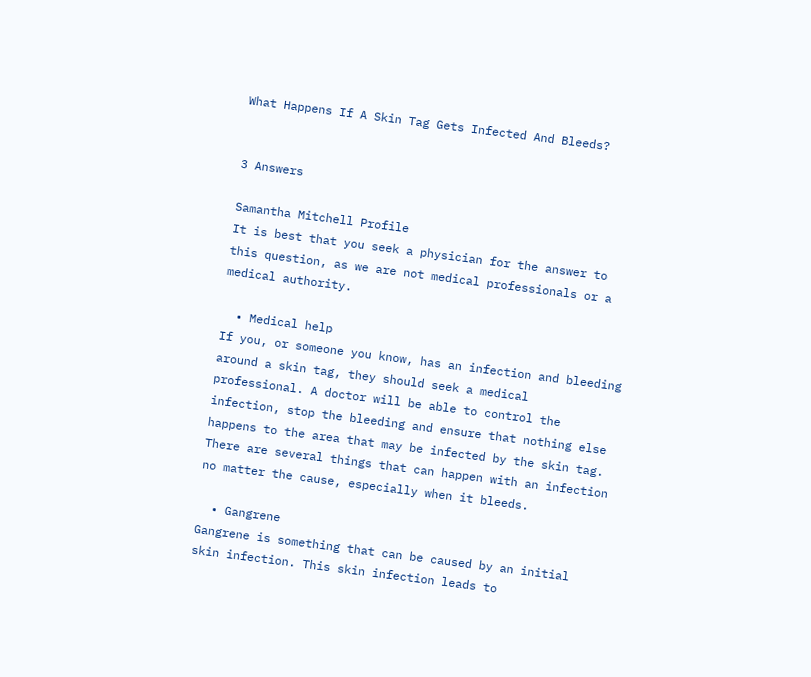What Happens If A Skin Tag Gets Infected And Bleeds?


3 Answers

Samantha Mitchell Profile
It is best that you seek a physician for the answer to this question, as we are not medical professionals or a medical authority.

  • Medical help
If you, or someone you know, has an infection and bleeding around a skin tag, they should seek a medical professional. A doctor will be able to control the infection, stop the bleeding and ensure that nothing else happens to the area that may be infected by the skin tag. There are several things that can happen with an infection no matter the cause, especially when it bleeds.

  • Gangrene
Gangrene is something that can be caused by an initial skin infection. This skin infection leads to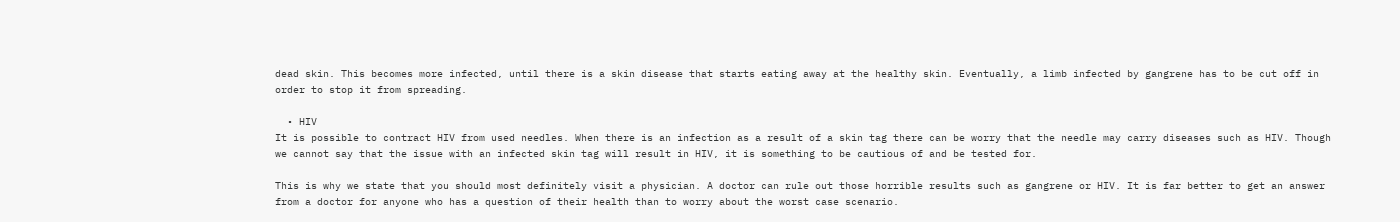dead skin. This becomes more infected, until there is a skin disease that starts eating away at the healthy skin. Eventually, a limb infected by gangrene has to be cut off in order to stop it from spreading.

  • HIV
It is possible to contract HIV from used needles. When there is an infection as a result of a skin tag there can be worry that the needle may carry diseases such as HIV. Though we cannot say that the issue with an infected skin tag will result in HIV, it is something to be cautious of and be tested for.

This is why we state that you should most definitely visit a physician. A doctor can rule out those horrible results such as gangrene or HIV. It is far better to get an answer from a doctor for anyone who has a question of their health than to worry about the worst case scenario.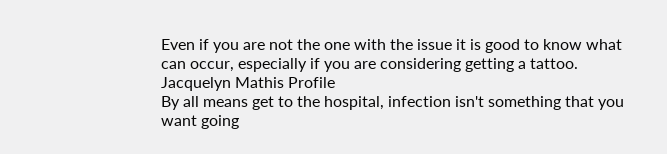Even if you are not the one with the issue it is good to know what can occur, especially if you are considering getting a tattoo.
Jacquelyn Mathis Profile
By all means get to the hospital, infection isn't something that you want going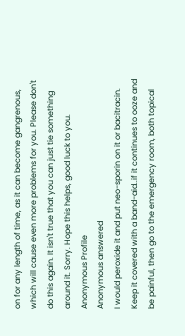on for any length of time, as it can become gangrenous, which will cause even more problems for you. Please don't do this again. It isn't true that you can just tie something around it. Sorry. Hope this helps, good luck to you.
Anonymous Profile
Anonymous answered
I would peroxide it and put neo-sporin on it or bacitracin.  Keep it covered with a band-aid..if it continues to ooze and be painful, then go to the emergency room, both topical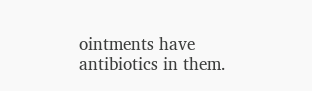ointments have antibiotics in them.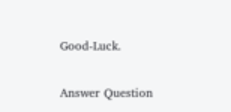Good-Luck.

Answer Question